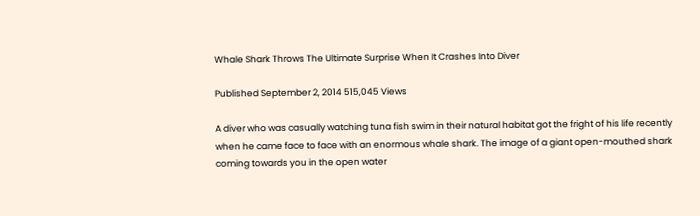Whale Shark Throws The Ultimate Surprise When It Crashes Into Diver

Published September 2, 2014 515,045 Views

A diver who was casually watching tuna fish swim in their natural habitat got the fright of his life recently when he came face to face with an enormous whale shark. The image of a giant open-mouthed shark coming towards you in the open water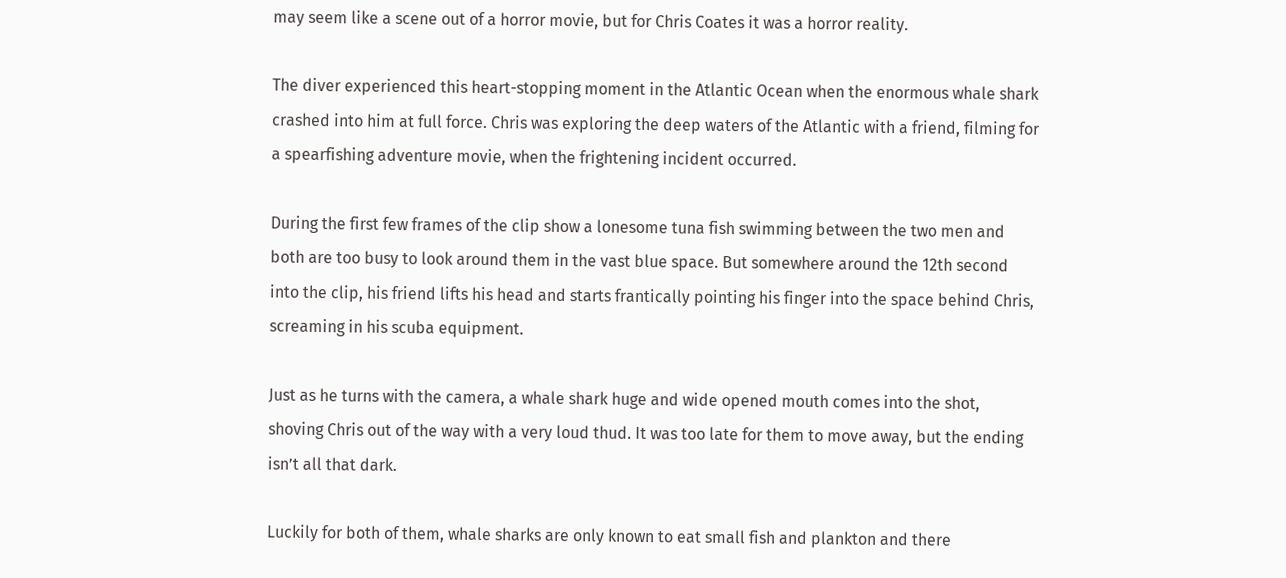may seem like a scene out of a horror movie, but for Chris Coates it was a horror reality.

The diver experienced this heart-stopping moment in the Atlantic Ocean when the enormous whale shark crashed into him at full force. Chris was exploring the deep waters of the Atlantic with a friend, filming for a spearfishing adventure movie, when the frightening incident occurred.

During the first few frames of the clip show a lonesome tuna fish swimming between the two men and both are too busy to look around them in the vast blue space. But somewhere around the 12th second into the clip, his friend lifts his head and starts frantically pointing his finger into the space behind Chris, screaming in his scuba equipment.

Just as he turns with the camera, a whale shark huge and wide opened mouth comes into the shot, shoving Chris out of the way with a very loud thud. It was too late for them to move away, but the ending isn’t all that dark.

Luckily for both of them, whale sharks are only known to eat small fish and plankton and there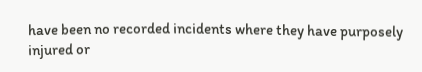have been no recorded incidents where they have purposely injured or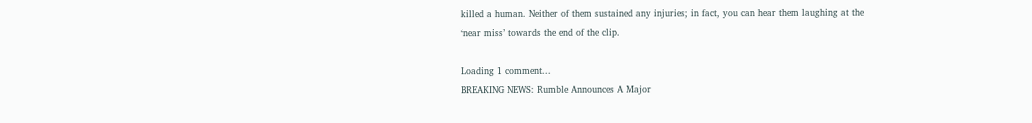killed a human. Neither of them sustained any injuries; in fact, you can hear them laughing at the ‘near miss’ towards the end of the clip.

Loading 1 comment...
BREAKING NEWS: Rumble Announces A Major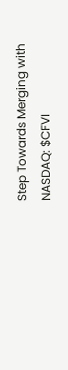Step Towards Merging with NASDAQ: $CFVI